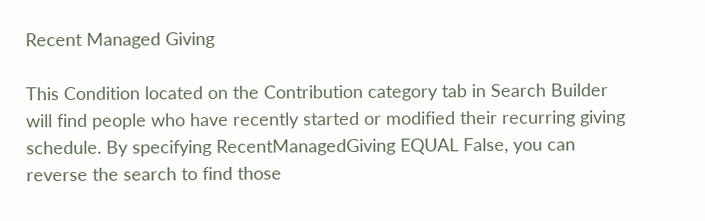Recent Managed Giving

This Condition located on the Contribution category tab in Search Builder will find people who have recently started or modified their recurring giving schedule. By specifying RecentManagedGiving EQUAL False, you can reverse the search to find those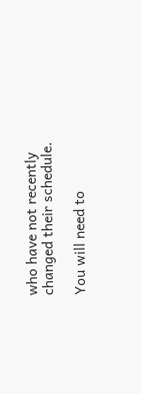who have not recently changed their schedule.

You will need to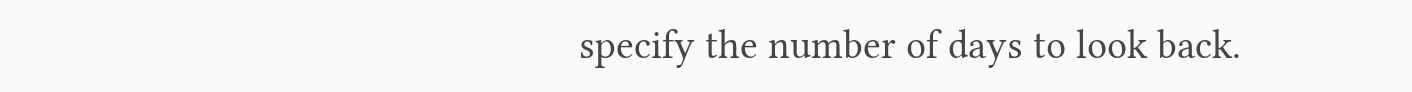specify the number of days to look back.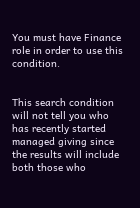You must have Finance role in order to use this condition.


This search condition will not tell you who has recently started managed giving since the results will include both those who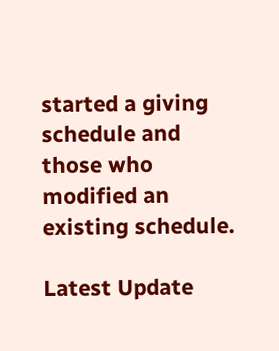started a giving schedule and those who modified an existing schedule.

Latest Update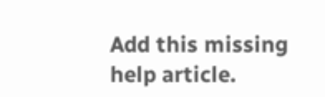Add this missing help article.